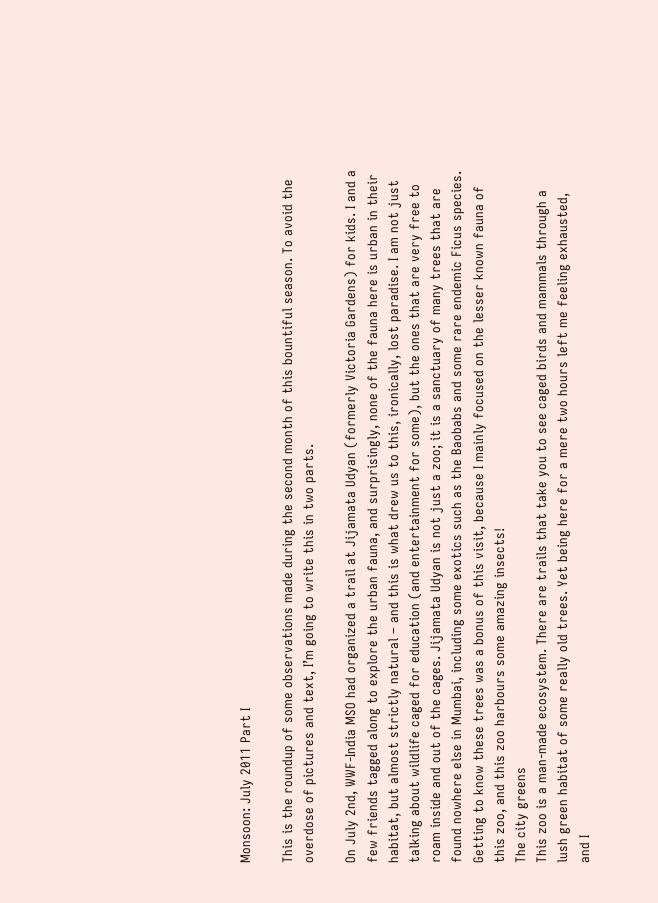Monsoon: July 2011 Part I

This is the roundup of some observations made during the second month of this bountiful season. To avoid the overdose of pictures and text, I’m going to write this in two parts.

On July 2nd, WWF-India MSO had organized a trail at Jijamata Udyan (formerly Victoria Gardens) for kids. I and a few friends tagged along to explore the urban fauna, and surprisingly, none of the fauna here is urban in their habitat, but almost strictly natural – and this is what drew us to this, ironically, lost paradise. I am not just talking about wildlife caged for education (and entertainment for some), but the ones that are very free to roam inside and out of the cages. Jijamata Udyan is not just a zoo; it is a sanctuary of many trees that are found nowhere else in Mumbai, including some exotics such as the Baobabs and some rare endemic Ficus species. Getting to know these trees was a bonus of this visit, because I mainly focused on the lesser known fauna of this zoo, and this zoo harbours some amazing insects!
The city greens
This zoo is a man-made ecosystem. There are trails that take you to see caged birds and mammals through a lush green habitat of some really old trees. Yet being here for a mere two hours left me feeling exhausted, and I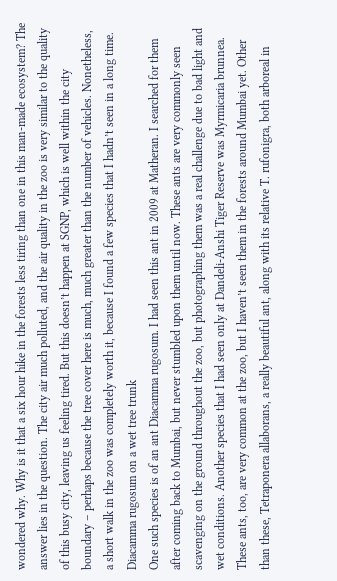wondered why. Why is it that a six hour hike in the forests less tiring than one in this man-made ecosystem? The answer lies in the question. The city air much polluted, and the air quality in the zoo is very similar to the quality of this busy city, leaving us feeling tired. But this doesn’t happen at SGNP, which is well within the city boundary – perhaps because the tree cover here is much, much greater than the number of vehicles. Nonetheless, a short walk in the zoo was completely worth it, because I found a few species that I hadn’t seen in a long time.
Diacamma rugosum on a wet tree trunk
One such species is of an ant Diacamma rugosum. I had seen this ant in 2009 at Matheran. I searched for them after coming back to Mumbai, but never stumbled upon them until now. These ants are very commonly seen scavenging on the ground throughout the zoo, but photographing them was a real challenge due to bad light and wet conditions. Another species that I had seen only at Dandeli-Anshi Tiger Reserve was Myrmicaria brunnea. These ants, too, are very common at the zoo, but I haven’t seen them in the forests around Mumbai yet. Other than these, Tetraponera allaborans, a really beautiful ant, along with its relative T. rufonigra, both arboreal in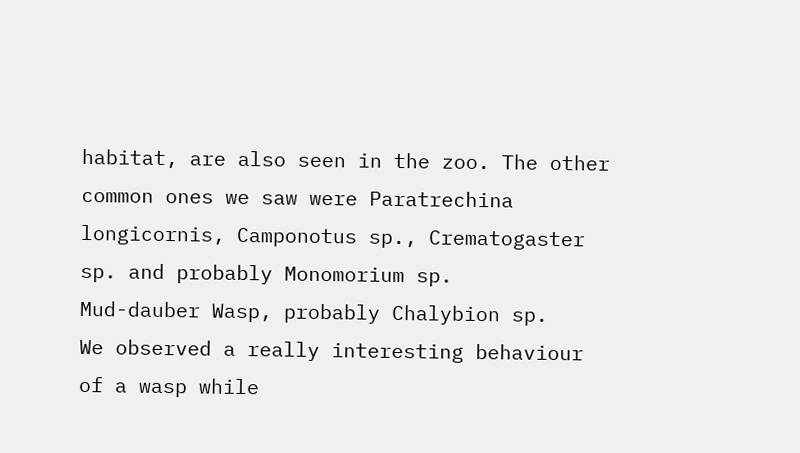habitat, are also seen in the zoo. The other common ones we saw were Paratrechina longicornis, Camponotus sp., Crematogaster sp. and probably Monomorium sp.
Mud-dauber Wasp, probably Chalybion sp.
We observed a really interesting behaviour of a wasp while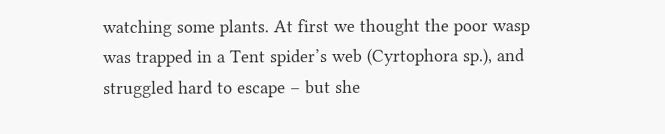watching some plants. At first we thought the poor wasp was trapped in a Tent spider’s web (Cyrtophora sp.), and struggled hard to escape – but she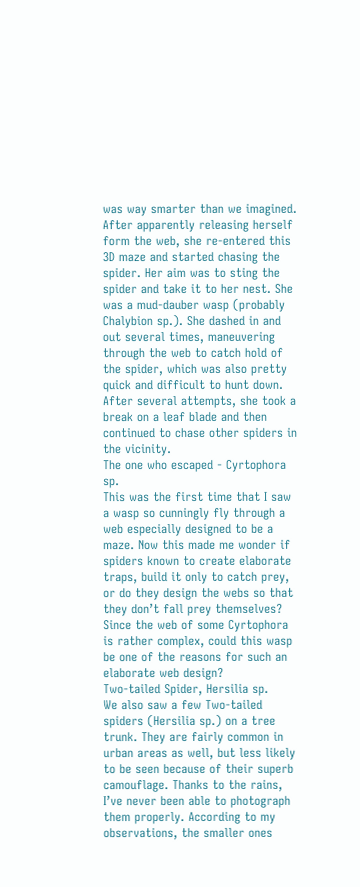was way smarter than we imagined. After apparently releasing herself form the web, she re-entered this 3D maze and started chasing the spider. Her aim was to sting the spider and take it to her nest. She was a mud-dauber wasp (probably Chalybion sp.). She dashed in and out several times, maneuvering through the web to catch hold of the spider, which was also pretty quick and difficult to hunt down. After several attempts, she took a break on a leaf blade and then continued to chase other spiders in the vicinity.
The one who escaped - Cyrtophora sp.
This was the first time that I saw a wasp so cunningly fly through a web especially designed to be a maze. Now this made me wonder if spiders known to create elaborate traps, build it only to catch prey, or do they design the webs so that they don’t fall prey themselves? Since the web of some Cyrtophora is rather complex, could this wasp be one of the reasons for such an elaborate web design?
Two-tailed Spider, Hersilia sp.
We also saw a few Two-tailed spiders (Hersilia sp.) on a tree trunk. They are fairly common in urban areas as well, but less likely to be seen because of their superb camouflage. Thanks to the rains, I’ve never been able to photograph them properly. According to my observations, the smaller ones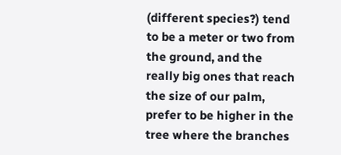(different species?) tend to be a meter or two from the ground, and the really big ones that reach the size of our palm, prefer to be higher in the tree where the branches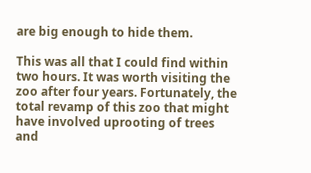are big enough to hide them.

This was all that I could find within two hours. It was worth visiting the zoo after four years. Fortunately, the total revamp of this zoo that might have involved uprooting of trees and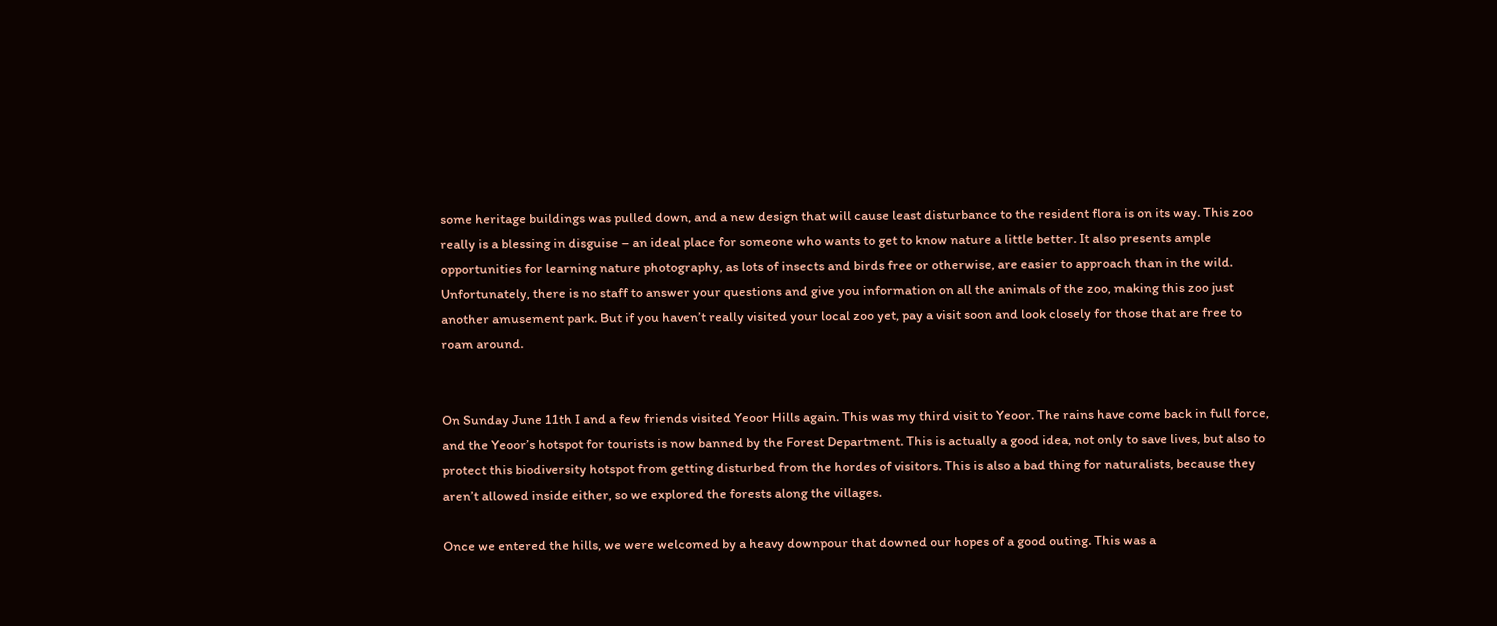some heritage buildings was pulled down, and a new design that will cause least disturbance to the resident flora is on its way. This zoo really is a blessing in disguise – an ideal place for someone who wants to get to know nature a little better. It also presents ample opportunities for learning nature photography, as lots of insects and birds free or otherwise, are easier to approach than in the wild. Unfortunately, there is no staff to answer your questions and give you information on all the animals of the zoo, making this zoo just another amusement park. But if you haven’t really visited your local zoo yet, pay a visit soon and look closely for those that are free to roam around.


On Sunday June 11th I and a few friends visited Yeoor Hills again. This was my third visit to Yeoor. The rains have come back in full force, and the Yeoor’s hotspot for tourists is now banned by the Forest Department. This is actually a good idea, not only to save lives, but also to protect this biodiversity hotspot from getting disturbed from the hordes of visitors. This is also a bad thing for naturalists, because they aren’t allowed inside either, so we explored the forests along the villages.

Once we entered the hills, we were welcomed by a heavy downpour that downed our hopes of a good outing. This was a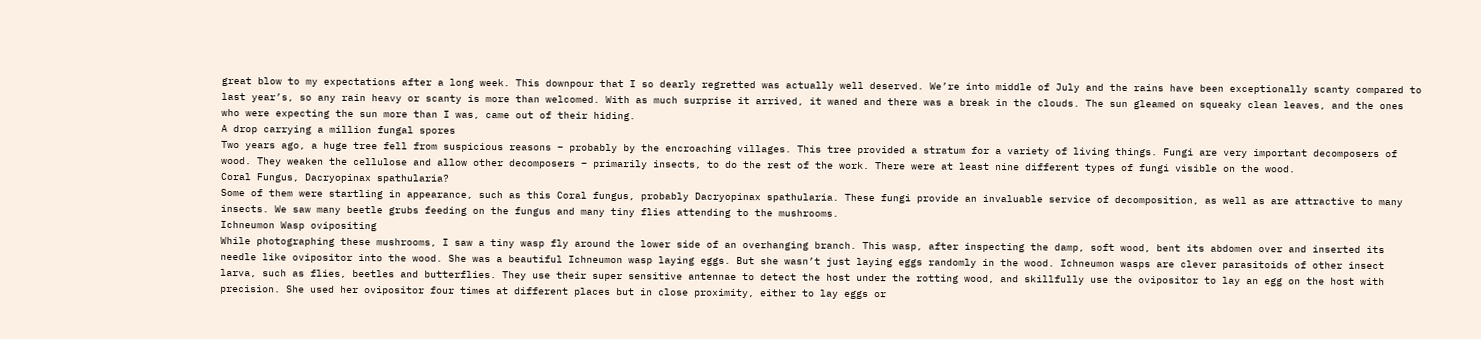great blow to my expectations after a long week. This downpour that I so dearly regretted was actually well deserved. We’re into middle of July and the rains have been exceptionally scanty compared to last year’s, so any rain heavy or scanty is more than welcomed. With as much surprise it arrived, it waned and there was a break in the clouds. The sun gleamed on squeaky clean leaves, and the ones who were expecting the sun more than I was, came out of their hiding.
A drop carrying a million fungal spores
Two years ago, a huge tree fell from suspicious reasons – probably by the encroaching villages. This tree provided a stratum for a variety of living things. Fungi are very important decomposers of wood. They weaken the cellulose and allow other decomposers – primarily insects, to do the rest of the work. There were at least nine different types of fungi visible on the wood.
Coral Fungus, Dacryopinax spathularia?
Some of them were startling in appearance, such as this Coral fungus, probably Dacryopinax spathularia. These fungi provide an invaluable service of decomposition, as well as are attractive to many insects. We saw many beetle grubs feeding on the fungus and many tiny flies attending to the mushrooms.
Ichneumon Wasp ovipositing
While photographing these mushrooms, I saw a tiny wasp fly around the lower side of an overhanging branch. This wasp, after inspecting the damp, soft wood, bent its abdomen over and inserted its needle like ovipositor into the wood. She was a beautiful Ichneumon wasp laying eggs. But she wasn’t just laying eggs randomly in the wood. Ichneumon wasps are clever parasitoids of other insect larva, such as flies, beetles and butterflies. They use their super sensitive antennae to detect the host under the rotting wood, and skillfully use the ovipositor to lay an egg on the host with precision. She used her ovipositor four times at different places but in close proximity, either to lay eggs or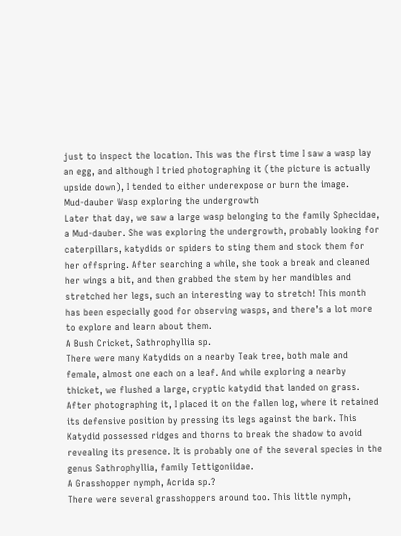just to inspect the location. This was the first time I saw a wasp lay an egg, and although I tried photographing it (the picture is actually upside down), I tended to either underexpose or burn the image.
Mud-dauber Wasp exploring the undergrowth
Later that day, we saw a large wasp belonging to the family Sphecidae, a Mud-dauber. She was exploring the undergrowth, probably looking for caterpillars, katydids or spiders to sting them and stock them for her offspring. After searching a while, she took a break and cleaned her wings a bit, and then grabbed the stem by her mandibles and stretched her legs, such an interesting way to stretch! This month has been especially good for observing wasps, and there’s a lot more to explore and learn about them.
A Bush Cricket, Sathrophyllia sp.
There were many Katydids on a nearby Teak tree, both male and female, almost one each on a leaf. And while exploring a nearby thicket, we flushed a large, cryptic katydid that landed on grass. After photographing it, I placed it on the fallen log, where it retained its defensive position by pressing its legs against the bark. This Katydid possessed ridges and thorns to break the shadow to avoid revealing its presence. It is probably one of the several species in the genus Sathrophyllia, family Tettigoniidae.
A Grasshopper nymph, Acrida sp.?
There were several grasshoppers around too. This little nymph,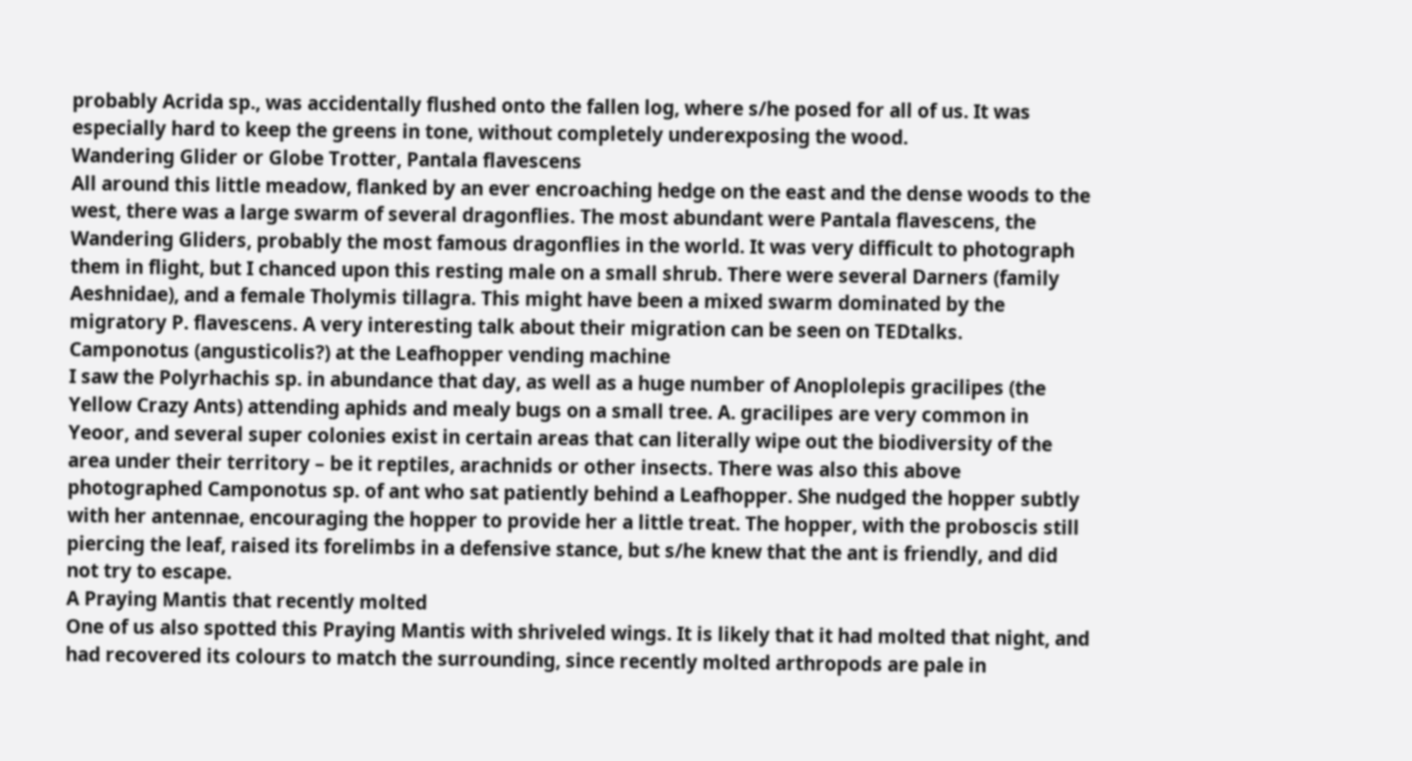probably Acrida sp., was accidentally flushed onto the fallen log, where s/he posed for all of us. It was especially hard to keep the greens in tone, without completely underexposing the wood.
Wandering Glider or Globe Trotter, Pantala flavescens
All around this little meadow, flanked by an ever encroaching hedge on the east and the dense woods to the west, there was a large swarm of several dragonflies. The most abundant were Pantala flavescens, the Wandering Gliders, probably the most famous dragonflies in the world. It was very difficult to photograph them in flight, but I chanced upon this resting male on a small shrub. There were several Darners (family Aeshnidae), and a female Tholymis tillagra. This might have been a mixed swarm dominated by the migratory P. flavescens. A very interesting talk about their migration can be seen on TEDtalks.
Camponotus (angusticolis?) at the Leafhopper vending machine
I saw the Polyrhachis sp. in abundance that day, as well as a huge number of Anoplolepis gracilipes (the Yellow Crazy Ants) attending aphids and mealy bugs on a small tree. A. gracilipes are very common in Yeoor, and several super colonies exist in certain areas that can literally wipe out the biodiversity of the area under their territory – be it reptiles, arachnids or other insects. There was also this above photographed Camponotus sp. of ant who sat patiently behind a Leafhopper. She nudged the hopper subtly with her antennae, encouraging the hopper to provide her a little treat. The hopper, with the proboscis still piercing the leaf, raised its forelimbs in a defensive stance, but s/he knew that the ant is friendly, and did not try to escape.
A Praying Mantis that recently molted
One of us also spotted this Praying Mantis with shriveled wings. It is likely that it had molted that night, and had recovered its colours to match the surrounding, since recently molted arthropods are pale in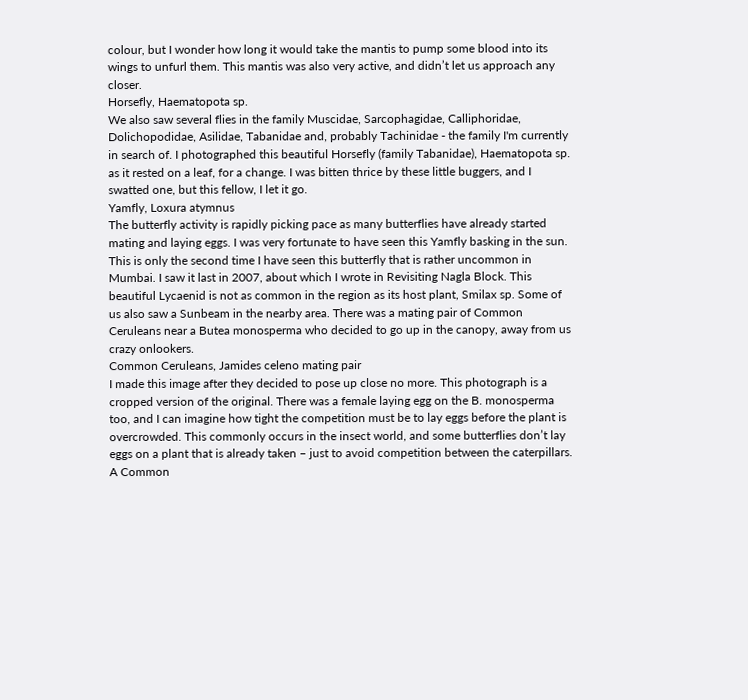colour, but I wonder how long it would take the mantis to pump some blood into its wings to unfurl them. This mantis was also very active, and didn’t let us approach any closer.
Horsefly, Haematopota sp.
We also saw several flies in the family Muscidae, Sarcophagidae, Calliphoridae, Dolichopodidae, Asilidae, Tabanidae and, probably Tachinidae - the family I'm currently in search of. I photographed this beautiful Horsefly (family Tabanidae), Haematopota sp. as it rested on a leaf, for a change. I was bitten thrice by these little buggers, and I swatted one, but this fellow, I let it go.
Yamfly, Loxura atymnus
The butterfly activity is rapidly picking pace as many butterflies have already started mating and laying eggs. I was very fortunate to have seen this Yamfly basking in the sun. This is only the second time I have seen this butterfly that is rather uncommon in Mumbai. I saw it last in 2007, about which I wrote in Revisiting Nagla Block. This beautiful Lycaenid is not as common in the region as its host plant, Smilax sp. Some of us also saw a Sunbeam in the nearby area. There was a mating pair of Common Ceruleans near a Butea monosperma who decided to go up in the canopy, away from us crazy onlookers.
Common Ceruleans, Jamides celeno mating pair
I made this image after they decided to pose up close no more. This photograph is a cropped version of the original. There was a female laying egg on the B. monosperma too, and I can imagine how tight the competition must be to lay eggs before the plant is overcrowded. This commonly occurs in the insect world, and some butterflies don’t lay eggs on a plant that is already taken – just to avoid competition between the caterpillars. A Common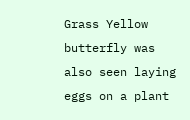Grass Yellow butterfly was also seen laying eggs on a plant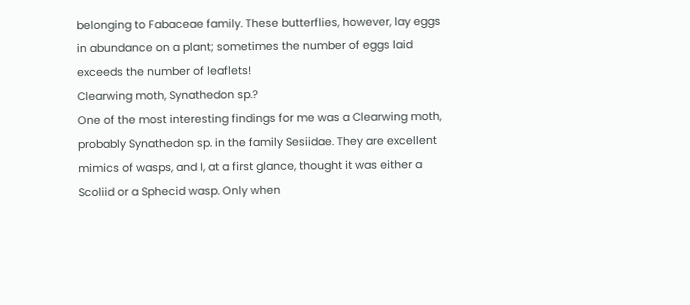belonging to Fabaceae family. These butterflies, however, lay eggs in abundance on a plant; sometimes the number of eggs laid exceeds the number of leaflets!
Clearwing moth, Synathedon sp.?
One of the most interesting findings for me was a Clearwing moth, probably Synathedon sp. in the family Sesiidae. They are excellent mimics of wasps, and I, at a first glance, thought it was either a Scoliid or a Sphecid wasp. Only when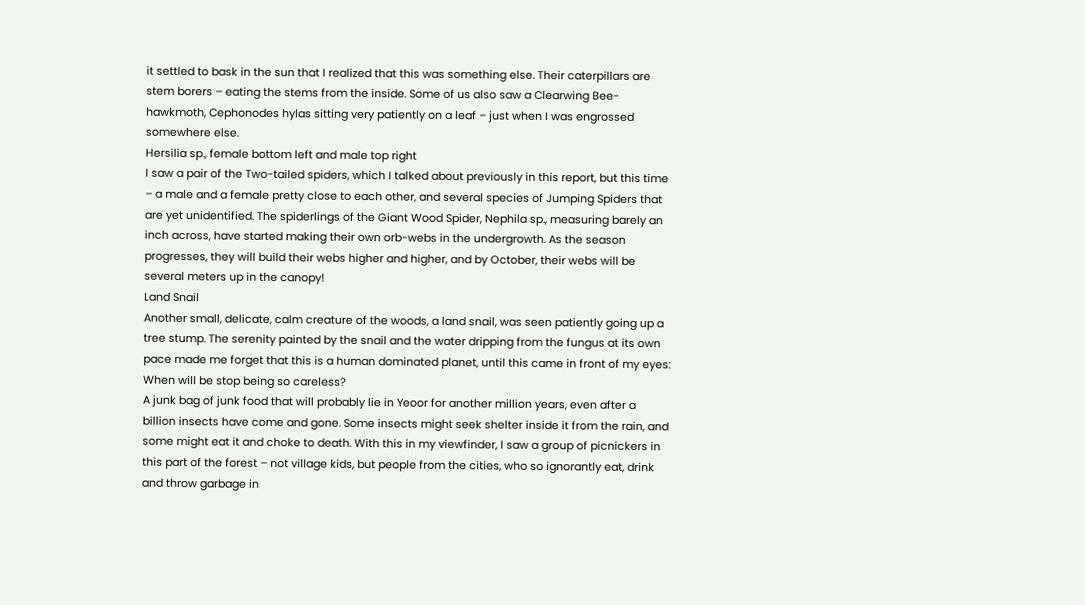it settled to bask in the sun that I realized that this was something else. Their caterpillars are stem borers – eating the stems from the inside. Some of us also saw a Clearwing Bee-hawkmoth, Cephonodes hylas sitting very patiently on a leaf – just when I was engrossed somewhere else.
Hersilia sp., female bottom left and male top right
I saw a pair of the Two-tailed spiders, which I talked about previously in this report, but this time – a male and a female pretty close to each other, and several species of Jumping Spiders that are yet unidentified. The spiderlings of the Giant Wood Spider, Nephila sp., measuring barely an inch across, have started making their own orb-webs in the undergrowth. As the season progresses, they will build their webs higher and higher, and by October, their webs will be several meters up in the canopy!
Land Snail
Another small, delicate, calm creature of the woods, a land snail, was seen patiently going up a tree stump. The serenity painted by the snail and the water dripping from the fungus at its own pace made me forget that this is a human dominated planet, until this came in front of my eyes:
When will be stop being so careless?
A junk bag of junk food that will probably lie in Yeoor for another million years, even after a billion insects have come and gone. Some insects might seek shelter inside it from the rain, and some might eat it and choke to death. With this in my viewfinder, I saw a group of picnickers in this part of the forest – not village kids, but people from the cities, who so ignorantly eat, drink and throw garbage in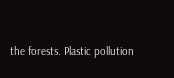the forests. Plastic pollution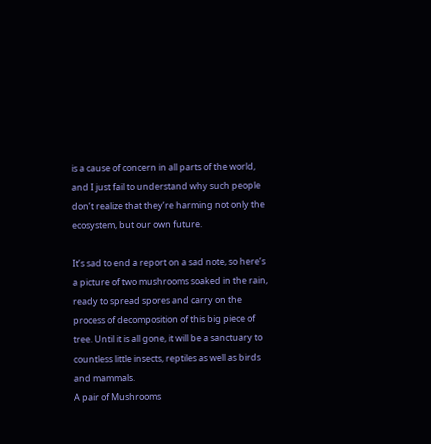is a cause of concern in all parts of the world, and I just fail to understand why such people don’t realize that they’re harming not only the ecosystem, but our own future.

It’s sad to end a report on a sad note, so here’s a picture of two mushrooms soaked in the rain, ready to spread spores and carry on the process of decomposition of this big piece of tree. Until it is all gone, it will be a sanctuary to countless little insects, reptiles as well as birds and mammals.
A pair of Mushrooms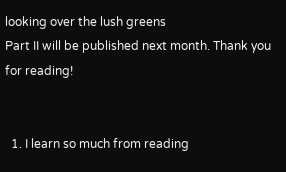looking over the lush greens
Part II will be published next month. Thank you for reading!


  1. I learn so much from reading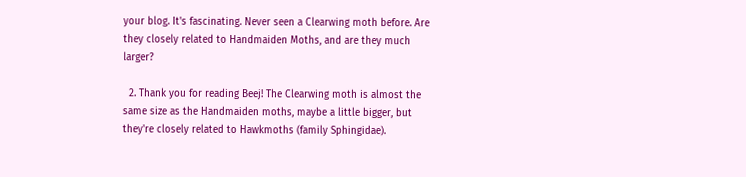your blog. It's fascinating. Never seen a Clearwing moth before. Are they closely related to Handmaiden Moths, and are they much larger?

  2. Thank you for reading Beej! The Clearwing moth is almost the same size as the Handmaiden moths, maybe a little bigger, but they're closely related to Hawkmoths (family Sphingidae).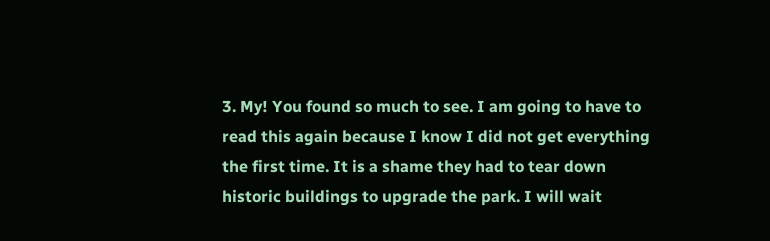3. My! You found so much to see. I am going to have to read this again because I know I did not get everything the first time. It is a shame they had to tear down historic buildings to upgrade the park. I will wait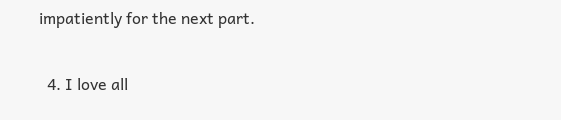impatiently for the next part.

  4. I love all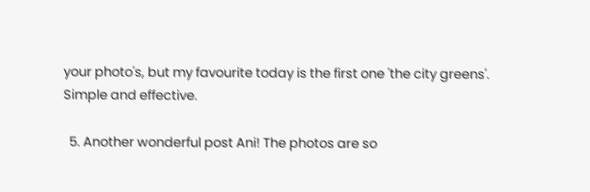your photo's, but my favourite today is the first one 'the city greens'. Simple and effective.

  5. Another wonderful post Ani! The photos are so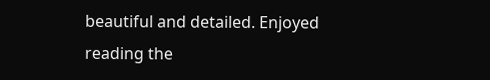beautiful and detailed. Enjoyed reading the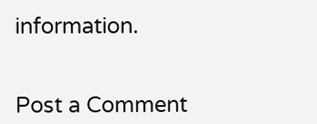information.


Post a Comment